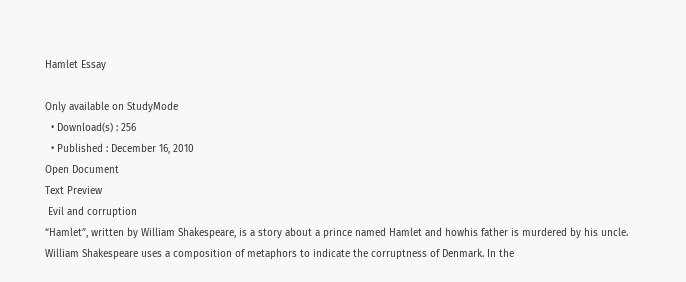Hamlet Essay

Only available on StudyMode
  • Download(s) : 256
  • Published : December 16, 2010
Open Document
Text Preview
 Evil and corruption
“Hamlet”, written by William Shakespeare, is a story about a prince named Hamlet and howhis father is murdered by his uncle. William Shakespeare uses a composition of metaphors to indicate the corruptness of Denmark. In the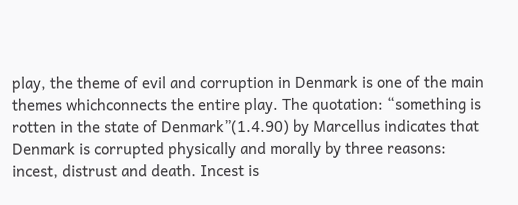play, the theme of evil and corruption in Denmark is one of the main themes whichconnects the entire play. The quotation: “something is rotten in the state of Denmark”(1.4.90) by Marcellus indicates that Denmark is corrupted physically and morally by three reasons: incest, distrust and death. Incest is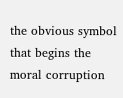the obvious symbol that begins the moral corruption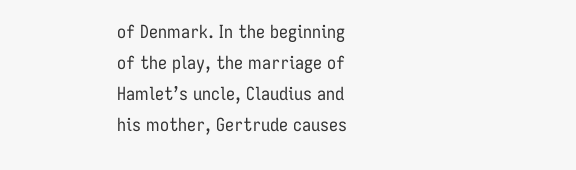of Denmark. In the beginning of the play, the marriage of Hamlet’s uncle, Claudius and his mother, Gertrude causes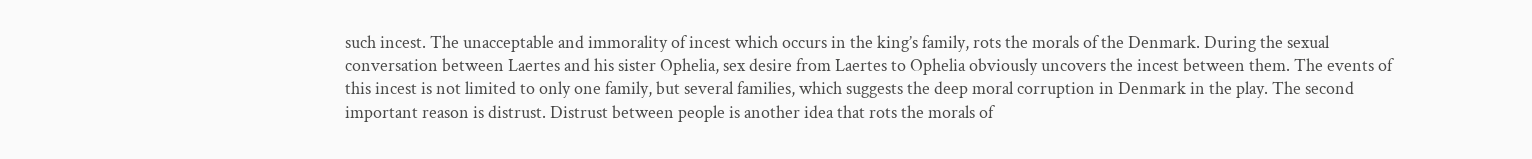such incest. The unacceptable and immorality of incest which occurs in the king’s family, rots the morals of the Denmark. During the sexual conversation between Laertes and his sister Ophelia, sex desire from Laertes to Ophelia obviously uncovers the incest between them. The events of this incest is not limited to only one family, but several families, which suggests the deep moral corruption in Denmark in the play. The second important reason is distrust. Distrust between people is another idea that rots the morals of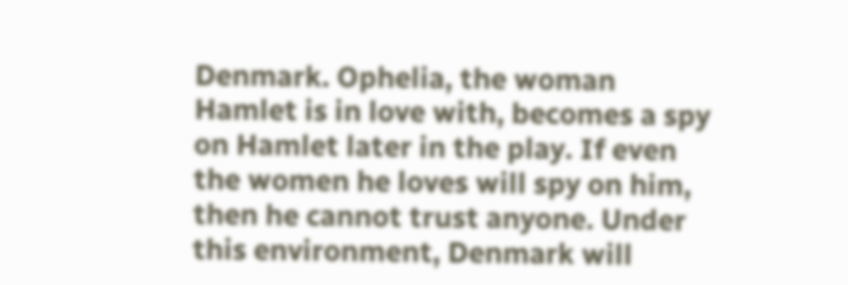Denmark. Ophelia, the woman Hamlet is in love with, becomes a spy on Hamlet later in the play. If even the women he loves will spy on him, then he cannot trust anyone. Under this environment, Denmark will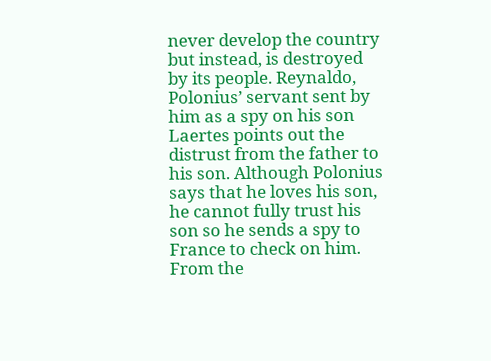never develop the country but instead, is destroyed by its people. Reynaldo, Polonius’ servant sent by him as a spy on his son Laertes points out the distrust from the father to his son. Although Polonius says that he loves his son, he cannot fully trust his son so he sends a spy to France to check on him. From the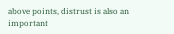above points, distrust is also an important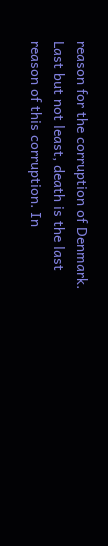reason for the corruption of Denmark. Last but not least, death is the last reason of this corruption. In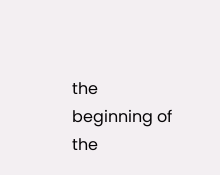the beginning of the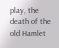play, the death of the old Hamlet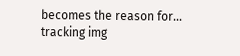becomes the reason for...
tracking img